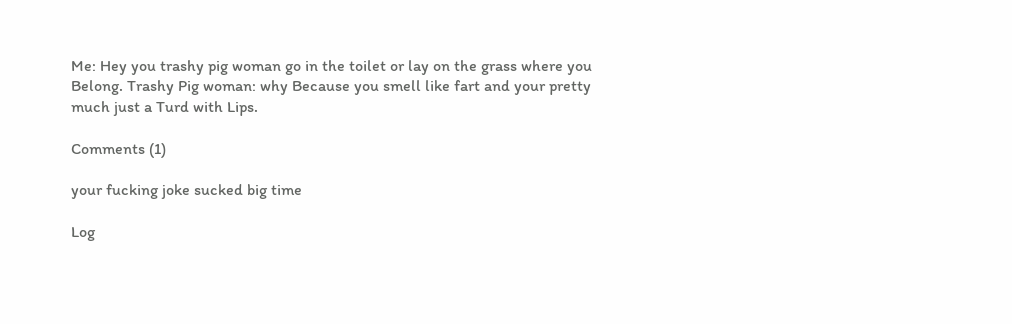Me: Hey you trashy pig woman go in the toilet or lay on the grass where you Belong. Trashy Pig woman: why Because you smell like fart and your pretty much just a Turd with Lips.

Comments (1)

your fucking joke sucked big time

Log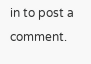in to post a comment.